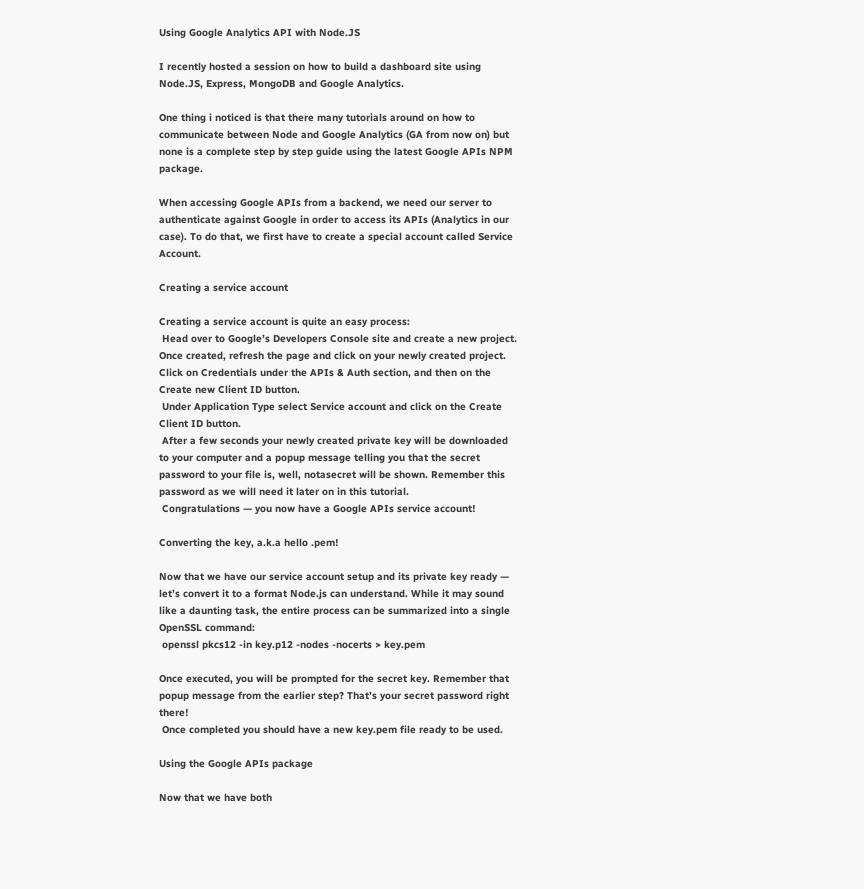Using Google Analytics API with Node.JS

I recently hosted a session on how to build a dashboard site using Node.JS, Express, MongoDB and Google Analytics.

One thing i noticed is that there many tutorials around on how to communicate between Node and Google Analytics (GA from now on) but none is a complete step by step guide using the latest Google APIs NPM package.

When accessing Google APIs from a backend, we need our server to authenticate against Google in order to access its APIs (Analytics in our case). To do that, we first have to create a special account called Service Account.

Creating a service account

Creating a service account is quite an easy process:
 Head over to Google’s Developers Console site and create a new project. Once created, refresh the page and click on your newly created project. Click on Credentials under the APIs & Auth section, and then on the Create new Client ID button.
 Under Application Type select Service account and click on the Create Client ID button.
 After a few seconds your newly created private key will be downloaded to your computer and a popup message telling you that the secret password to your file is, well, notasecret will be shown. Remember this password as we will need it later on in this tutorial.
 Congratulations — you now have a Google APIs service account!

Converting the key, a.k.a hello .pem!

Now that we have our service account setup and its private key ready — let’s convert it to a format Node.js can understand. While it may sound like a daunting task, the entire process can be summarized into a single OpenSSL command:
 openssl pkcs12 -in key.p12 -nodes -nocerts > key.pem

Once executed, you will be prompted for the secret key. Remember that popup message from the earlier step? That’s your secret password right there!
 Once completed you should have a new key.pem file ready to be used.

Using the Google APIs package

Now that we have both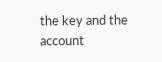the key and the account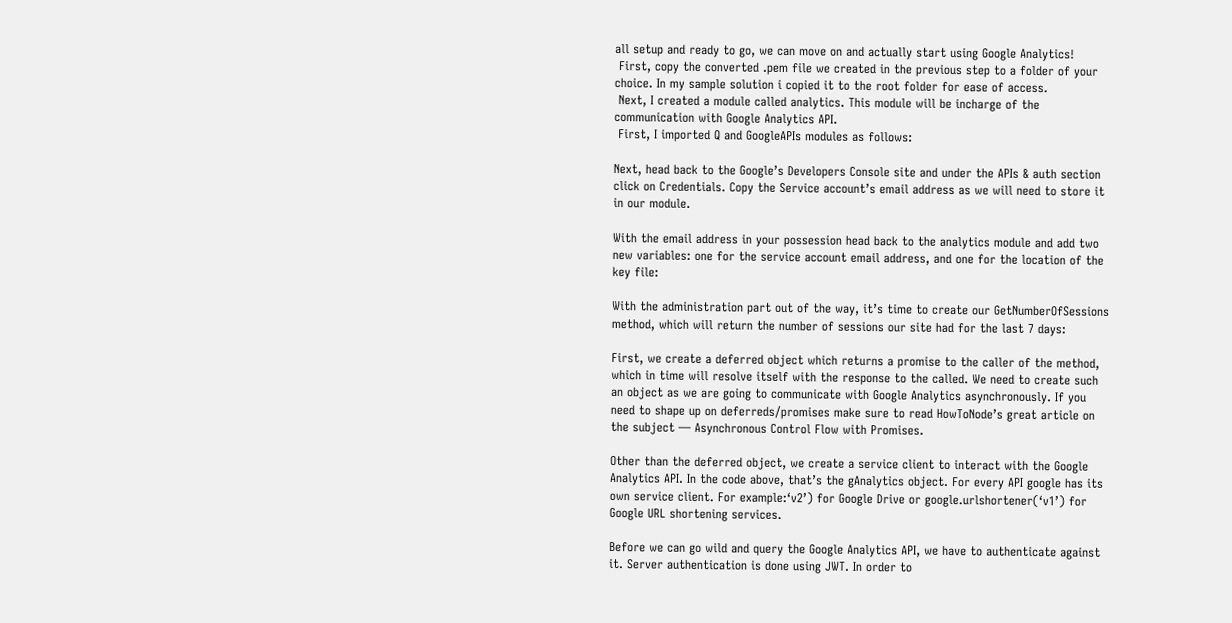all setup and ready to go, we can move on and actually start using Google Analytics!
 First, copy the converted .pem file we created in the previous step to a folder of your choice. In my sample solution i copied it to the root folder for ease of access.
 Next, I created a module called analytics. This module will be incharge of the communication with Google Analytics API.
 First, I imported Q and GoogleAPIs modules as follows:

Next, head back to the Google’s Developers Console site and under the APIs & auth section click on Credentials. Copy the Service account’s email address as we will need to store it in our module.

With the email address in your possession head back to the analytics module and add two new variables: one for the service account email address, and one for the location of the key file:

With the administration part out of the way, it’s time to create our GetNumberOfSessions method, which will return the number of sessions our site had for the last 7 days:

First, we create a deferred object which returns a promise to the caller of the method, which in time will resolve itself with the response to the called. We need to create such an object as we are going to communicate with Google Analytics asynchronously. If you need to shape up on deferreds/promises make sure to read HowToNode’s great article on the subject — Asynchronous Control Flow with Promises.

Other than the deferred object, we create a service client to interact with the Google Analytics API. In the code above, that’s the gAnalytics object. For every API google has its own service client. For example:‘v2’) for Google Drive or google.urlshortener(‘v1’) for Google URL shortening services.

Before we can go wild and query the Google Analytics API, we have to authenticate against it. Server authentication is done using JWT. In order to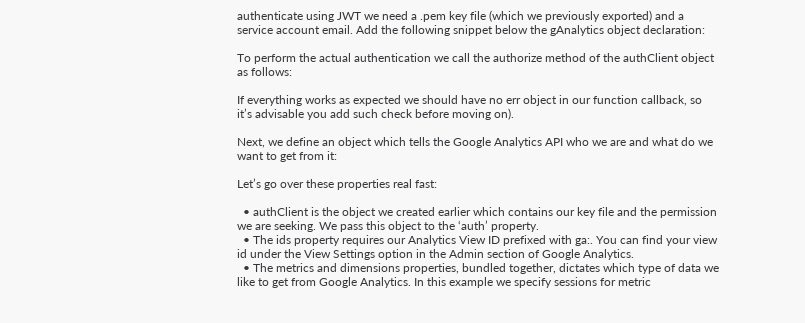authenticate using JWT we need a .pem key file (which we previously exported) and a service account email. Add the following snippet below the gAnalytics object declaration:

To perform the actual authentication we call the authorize method of the authClient object as follows:

If everything works as expected we should have no err object in our function callback, so it’s advisable you add such check before moving on).

Next, we define an object which tells the Google Analytics API who we are and what do we want to get from it:

Let’s go over these properties real fast:

  • authClient is the object we created earlier which contains our key file and the permission we are seeking. We pass this object to the ‘auth’ property.
  • The ids property requires our Analytics View ID prefixed with ga:. You can find your view id under the View Settings option in the Admin section of Google Analytics.
  • The metrics and dimensions properties, bundled together, dictates which type of data we like to get from Google Analytics. In this example we specify sessions for metric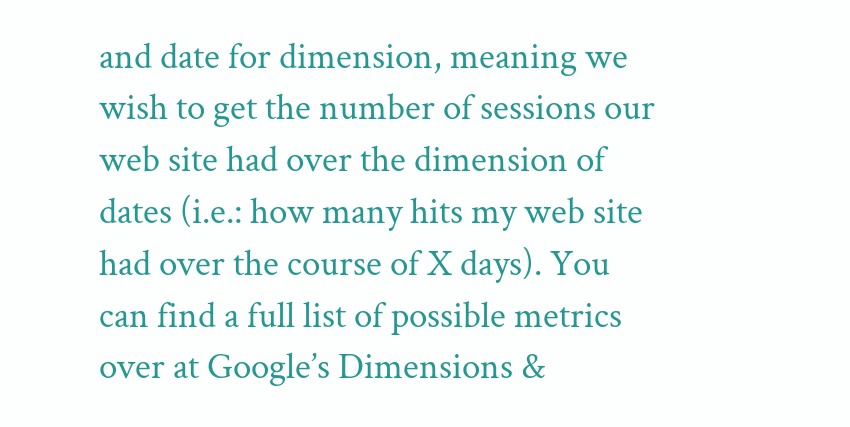and date for dimension, meaning we wish to get the number of sessions our web site had over the dimension of dates (i.e.: how many hits my web site had over the course of X days). You can find a full list of possible metrics over at Google’s Dimensions &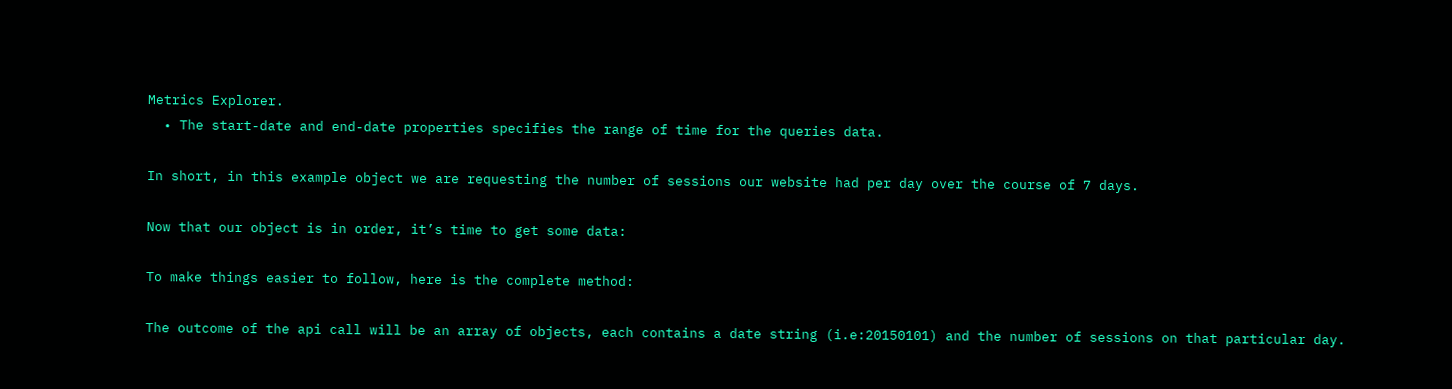Metrics Explorer.
  • The start-date and end-date properties specifies the range of time for the queries data.

In short, in this example object we are requesting the number of sessions our website had per day over the course of 7 days.

Now that our object is in order, it’s time to get some data:

To make things easier to follow, here is the complete method:

The outcome of the api call will be an array of objects, each contains a date string (i.e:20150101) and the number of sessions on that particular day.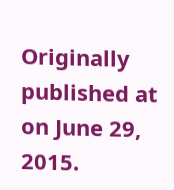Originally published at on June 29, 2015.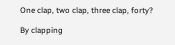One clap, two clap, three clap, forty?

By clapping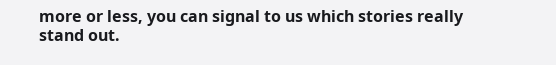more or less, you can signal to us which stories really stand out.